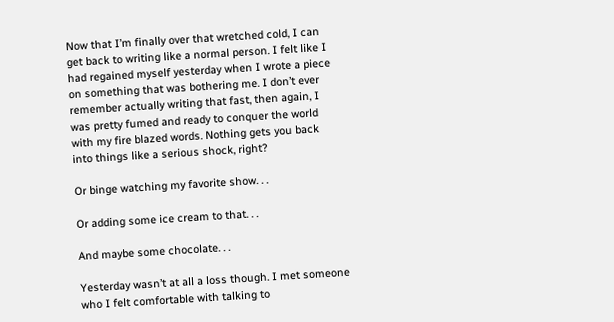Now that I’m finally over that wretched cold, I can get back to writing like a normal person. I felt like I had regained myself yesterday when I wrote a piece on something that was bothering me. I don’t ever remember actually writing that fast, then again, I was pretty fumed and ready to conquer the world with my fire blazed words. Nothing gets you back into things like a serious shock, right?

Or binge watching my favorite show. . .

Or adding some ice cream to that. . .

And maybe some chocolate. . .

Yesterday wasn’t at all a loss though. I met someone who I felt comfortable with talking to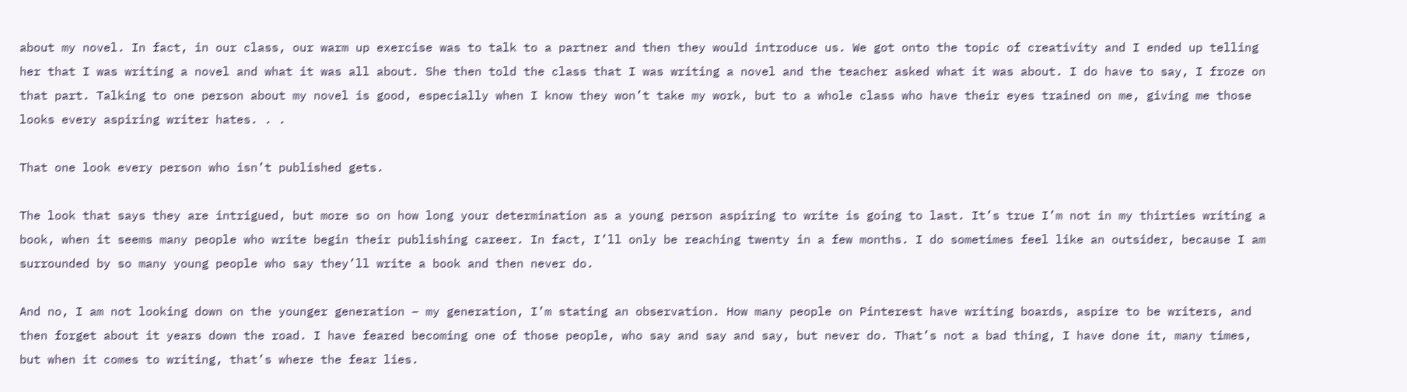about my novel. In fact, in our class, our warm up exercise was to talk to a partner and then they would introduce us. We got onto the topic of creativity and I ended up telling her that I was writing a novel and what it was all about. She then told the class that I was writing a novel and the teacher asked what it was about. I do have to say, I froze on that part. Talking to one person about my novel is good, especially when I know they won’t take my work, but to a whole class who have their eyes trained on me, giving me those looks every aspiring writer hates. . .

That one look every person who isn’t published gets.

The look that says they are intrigued, but more so on how long your determination as a young person aspiring to write is going to last. It’s true I’m not in my thirties writing a book, when it seems many people who write begin their publishing career. In fact, I’ll only be reaching twenty in a few months. I do sometimes feel like an outsider, because I am surrounded by so many young people who say they’ll write a book and then never do.

And no, I am not looking down on the younger generation – my generation, I’m stating an observation. How many people on Pinterest have writing boards, aspire to be writers, and then forget about it years down the road. I have feared becoming one of those people, who say and say and say, but never do. That’s not a bad thing, I have done it, many times, but when it comes to writing, that’s where the fear lies.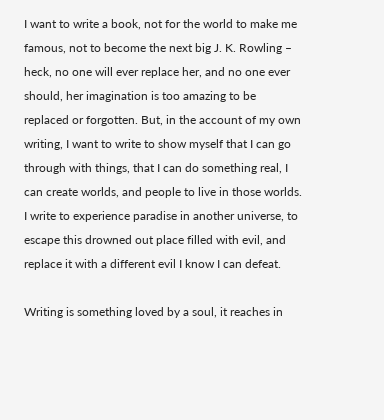I want to write a book, not for the world to make me famous, not to become the next big J. K. Rowling – heck, no one will ever replace her, and no one ever should, her imagination is too amazing to be replaced or forgotten. But, in the account of my own writing, I want to write to show myself that I can go through with things, that I can do something real, I can create worlds, and people to live in those worlds. I write to experience paradise in another universe, to escape this drowned out place filled with evil, and replace it with a different evil I know I can defeat.

Writing is something loved by a soul, it reaches in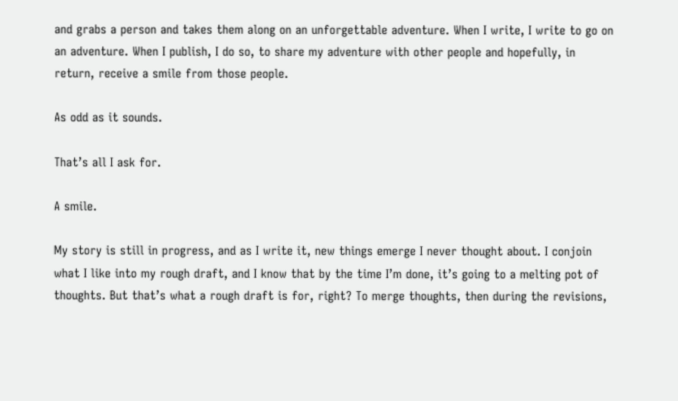and grabs a person and takes them along on an unforgettable adventure. When I write, I write to go on an adventure. When I publish, I do so, to share my adventure with other people and hopefully, in return, receive a smile from those people.

As odd as it sounds.

That’s all I ask for.

A smile.

My story is still in progress, and as I write it, new things emerge I never thought about. I conjoin what I like into my rough draft, and I know that by the time I’m done, it’s going to a melting pot of thoughts. But that’s what a rough draft is for, right? To merge thoughts, then during the revisions,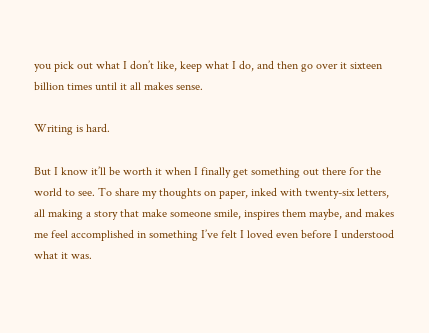you pick out what I don’t like, keep what I do, and then go over it sixteen billion times until it all makes sense.

Writing is hard.

But I know it’ll be worth it when I finally get something out there for the world to see. To share my thoughts on paper, inked with twenty-six letters, all making a story that make someone smile, inspires them maybe, and makes me feel accomplished in something I’ve felt I loved even before I understood what it was.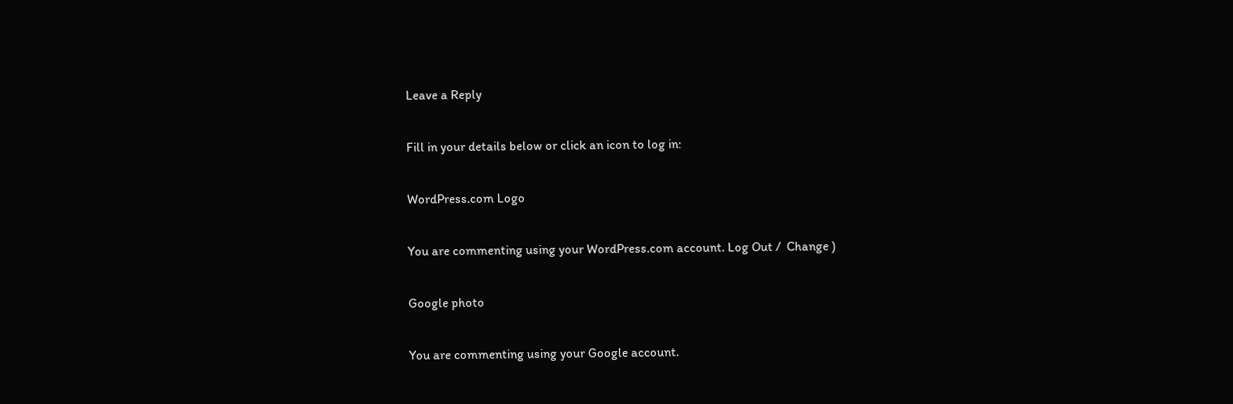Leave a Reply

Fill in your details below or click an icon to log in:

WordPress.com Logo

You are commenting using your WordPress.com account. Log Out /  Change )

Google photo

You are commenting using your Google account.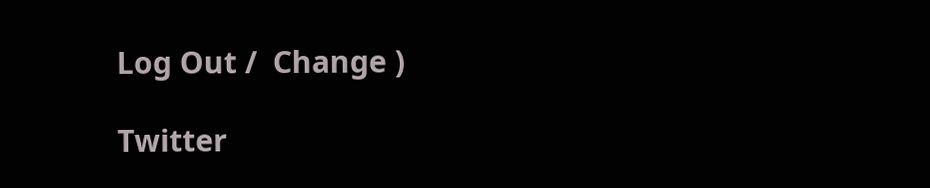Log Out /  Change )

Twitter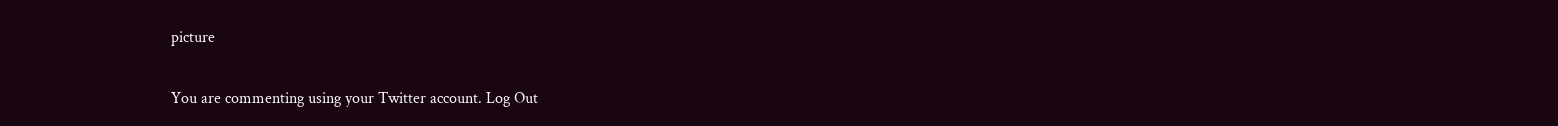picture

You are commenting using your Twitter account. Log Out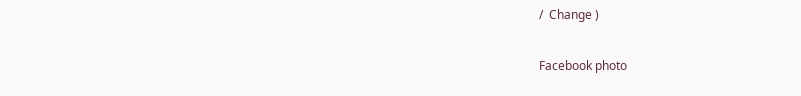/  Change )

Facebook photo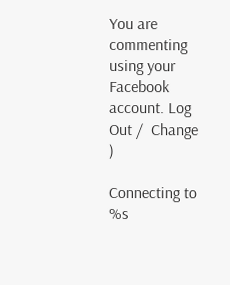You are commenting using your Facebook account. Log Out /  Change )

Connecting to %s